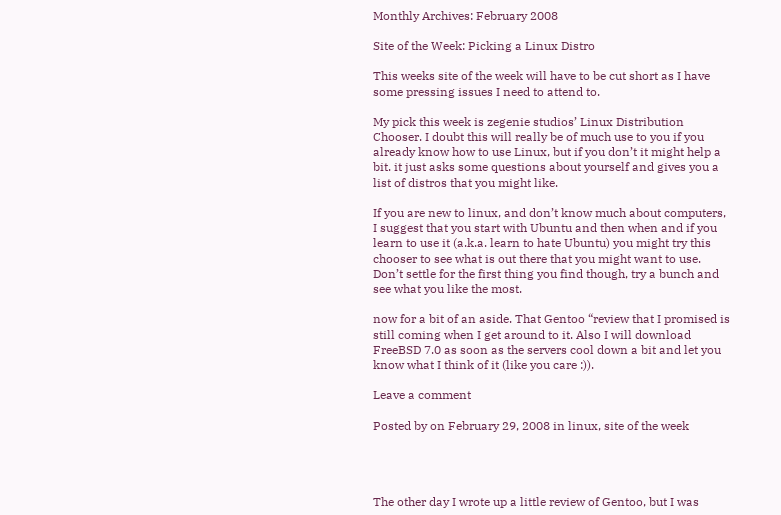Monthly Archives: February 2008

Site of the Week: Picking a Linux Distro

This weeks site of the week will have to be cut short as I have some pressing issues I need to attend to.

My pick this week is zegenie studios’ Linux Distribution Chooser. I doubt this will really be of much use to you if you already know how to use Linux, but if you don’t it might help a bit. it just asks some questions about yourself and gives you a list of distros that you might like.

If you are new to linux, and don’t know much about computers, I suggest that you start with Ubuntu and then when and if you learn to use it (a.k.a. learn to hate Ubuntu) you might try this chooser to see what is out there that you might want to use. Don’t settle for the first thing you find though, try a bunch and see what you like the most.

now for a bit of an aside. That Gentoo “review that I promised is still coming when I get around to it. Also I will download FreeBSD 7.0 as soon as the servers cool down a bit and let you know what I think of it (like you care :)).

Leave a comment

Posted by on February 29, 2008 in linux, site of the week




The other day I wrote up a little review of Gentoo, but I was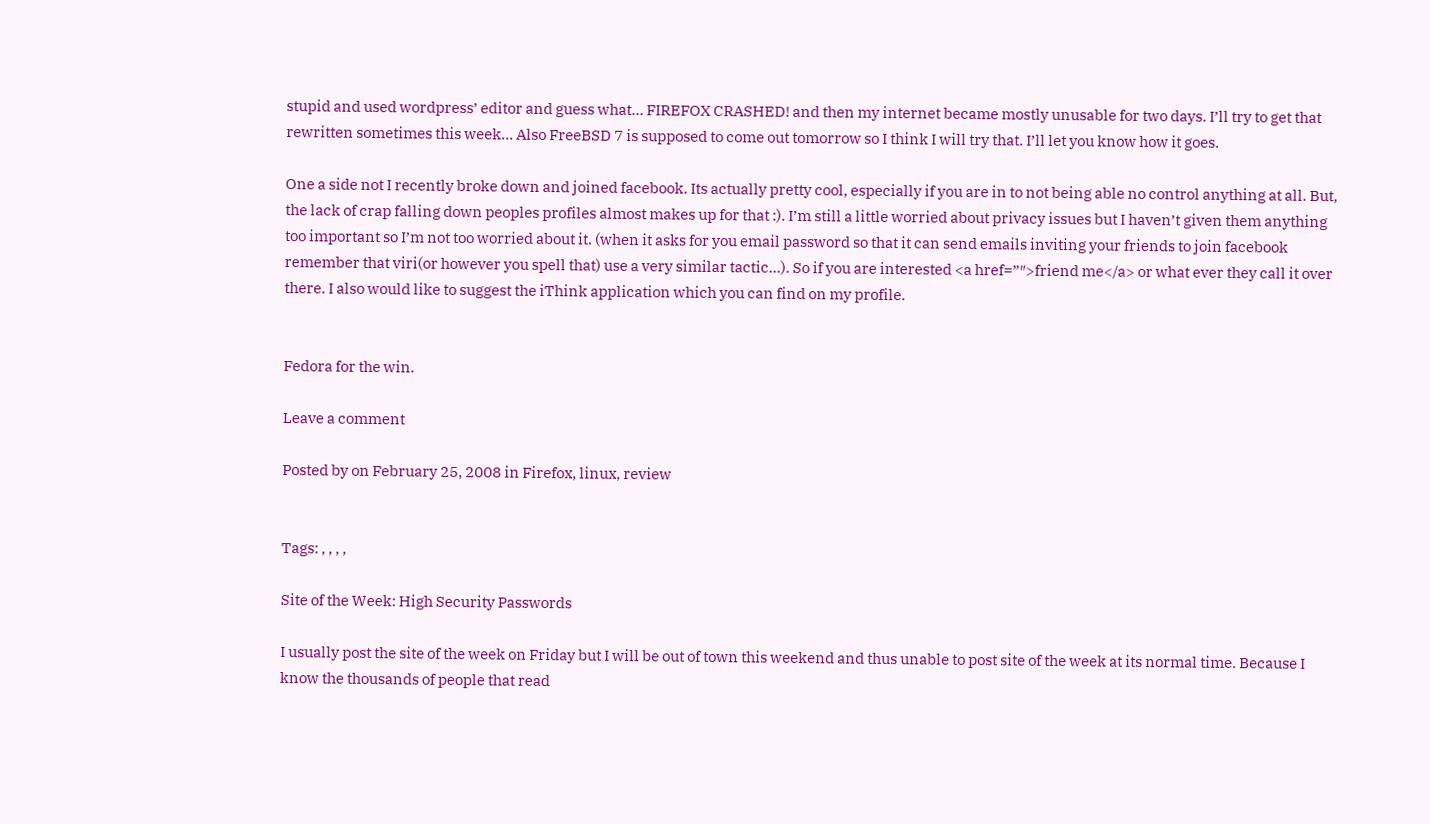stupid and used wordpress’ editor and guess what… FIREFOX CRASHED! and then my internet became mostly unusable for two days. I’ll try to get that rewritten sometimes this week… Also FreeBSD 7 is supposed to come out tomorrow so I think I will try that. I’ll let you know how it goes.

One a side not I recently broke down and joined facebook. Its actually pretty cool, especially if you are in to not being able no control anything at all. But, the lack of crap falling down peoples profiles almost makes up for that :). I’m still a little worried about privacy issues but I haven’t given them anything too important so I’m not too worried about it. (when it asks for you email password so that it can send emails inviting your friends to join facebook remember that viri(or however you spell that) use a very similar tactic…). So if you are interested <a href=”″>friend me</a> or what ever they call it over there. I also would like to suggest the iThink application which you can find on my profile.


Fedora for the win.

Leave a comment

Posted by on February 25, 2008 in Firefox, linux, review


Tags: , , , ,

Site of the Week: High Security Passwords

I usually post the site of the week on Friday but I will be out of town this weekend and thus unable to post site of the week at its normal time. Because I know the thousands of people that read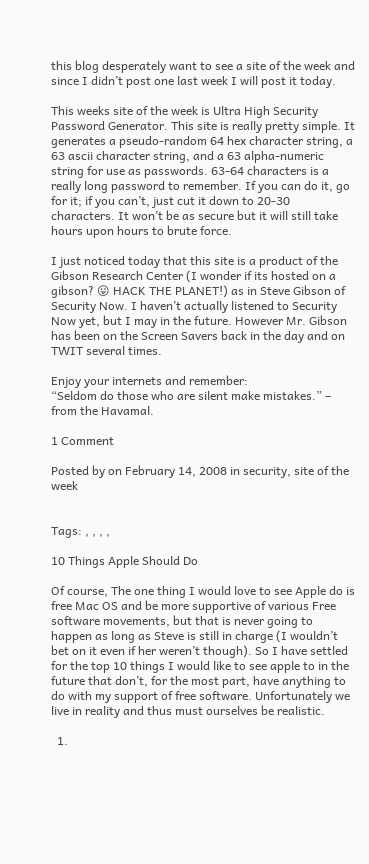this blog desperately want to see a site of the week and since I didn’t post one last week I will post it today.

This weeks site of the week is Ultra High Security Password Generator. This site is really pretty simple. It generates a pseudo-random 64 hex character string, a 63 ascii character string, and a 63 alpha-numeric string for use as passwords. 63-64 characters is a really long password to remember. If you can do it, go for it; if you can’t, just cut it down to 20-30 characters. It won’t be as secure but it will still take hours upon hours to brute force.

I just noticed today that this site is a product of the Gibson Research Center (I wonder if its hosted on a gibson? 😛 HACK THE PLANET!) as in Steve Gibson of Security Now. I haven’t actually listened to Security Now yet, but I may in the future. However Mr. Gibson has been on the Screen Savers back in the day and on TWIT several times.

Enjoy your internets and remember:
“Seldom do those who are silent make mistakes.” – from the Havamal.

1 Comment

Posted by on February 14, 2008 in security, site of the week


Tags: , , , ,

10 Things Apple Should Do

Of course, The one thing I would love to see Apple do is free Mac OS and be more supportive of various Free software movements, but that is never going to happen as long as Steve is still in charge (I wouldn’t bet on it even if her weren’t though). So I have settled for the top 10 things I would like to see apple to in the future that don’t, for the most part, have anything to do with my support of free software. Unfortunately we live in reality and thus must ourselves be realistic.

  1.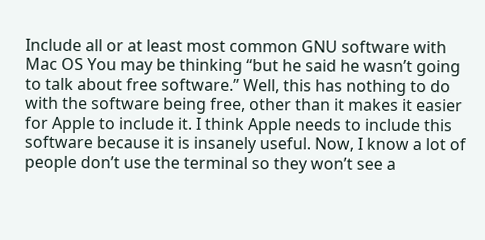Include all or at least most common GNU software with Mac OS You may be thinking “but he said he wasn’t going to talk about free software.” Well, this has nothing to do with the software being free, other than it makes it easier for Apple to include it. I think Apple needs to include this software because it is insanely useful. Now, I know a lot of people don’t use the terminal so they won’t see a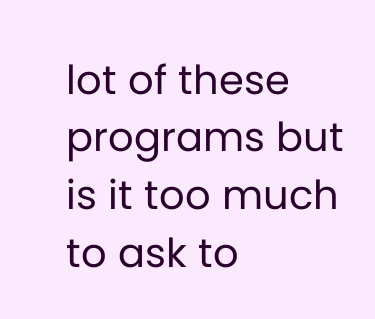lot of these programs but is it too much to ask to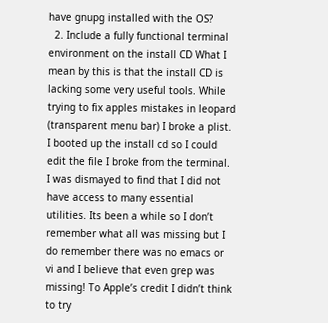have gnupg installed with the OS?
  2. Include a fully functional terminal environment on the install CD What I mean by this is that the install CD is lacking some very useful tools. While trying to fix apples mistakes in leopard (transparent menu bar) I broke a plist. I booted up the install cd so I could edit the file I broke from the terminal. I was dismayed to find that I did not have access to many essential utilities. Its been a while so I don’t remember what all was missing but I do remember there was no emacs or vi and I believe that even grep was missing! To Apple’s credit I didn’t think to try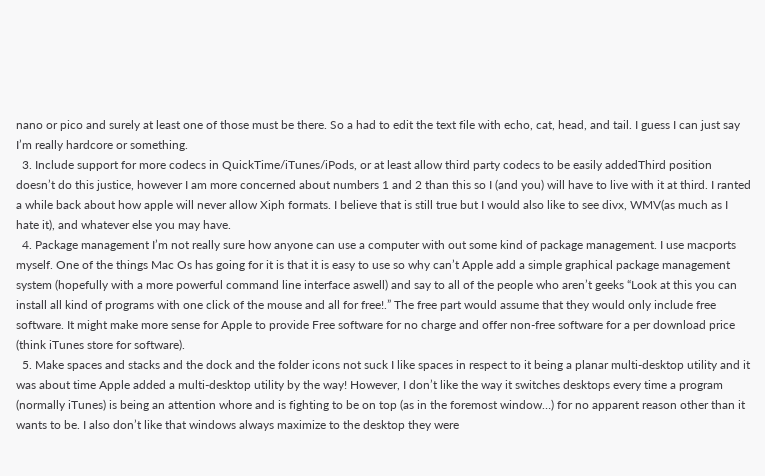nano or pico and surely at least one of those must be there. So a had to edit the text file with echo, cat, head, and tail. I guess I can just say I’m really hardcore or something.
  3. Include support for more codecs in QuickTime/iTunes/iPods, or at least allow third party codecs to be easily addedThird position doesn’t do this justice, however I am more concerned about numbers 1 and 2 than this so I (and you) will have to live with it at third. I ranted a while back about how apple will never allow Xiph formats. I believe that is still true but I would also like to see divx, WMV(as much as I hate it), and whatever else you may have.
  4. Package management I’m not really sure how anyone can use a computer with out some kind of package management. I use macports myself. One of the things Mac Os has going for it is that it is easy to use so why can’t Apple add a simple graphical package management system (hopefully with a more powerful command line interface aswell) and say to all of the people who aren’t geeks “Look at this you can install all kind of programs with one click of the mouse and all for free!.” The free part would assume that they would only include free software. It might make more sense for Apple to provide Free software for no charge and offer non-free software for a per download price (think iTunes store for software).
  5. Make spaces and stacks and the dock and the folder icons not suck I like spaces in respect to it being a planar multi-desktop utility and it was about time Apple added a multi-desktop utility by the way! However, I don’t like the way it switches desktops every time a program (normally iTunes) is being an attention whore and is fighting to be on top (as in the foremost window…) for no apparent reason other than it wants to be. I also don’t like that windows always maximize to the desktop they were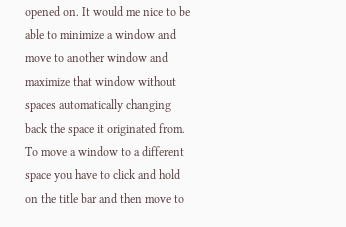opened on. It would me nice to be able to minimize a window and move to another window and maximize that window without spaces automatically changing back the space it originated from. To move a window to a different space you have to click and hold on the title bar and then move to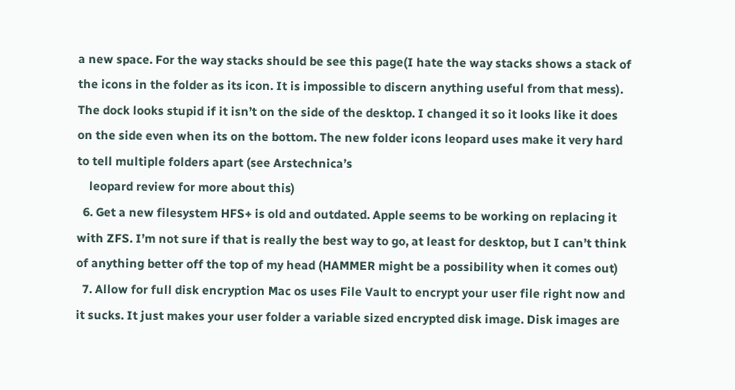a new space. For the way stacks should be see this page(I hate the way stacks shows a stack of the icons in the folder as its icon. It is impossible to discern anything useful from that mess). The dock looks stupid if it isn’t on the side of the desktop. I changed it so it looks like it does on the side even when its on the bottom. The new folder icons leopard uses make it very hard to tell multiple folders apart (see Arstechnica’s
    leopard review for more about this)
  6. Get a new filesystem HFS+ is old and outdated. Apple seems to be working on replacing it with ZFS. I’m not sure if that is really the best way to go, at least for desktop, but I can’t think of anything better off the top of my head (HAMMER might be a possibility when it comes out)
  7. Allow for full disk encryption Mac os uses File Vault to encrypt your user file right now and it sucks. It just makes your user folder a variable sized encrypted disk image. Disk images are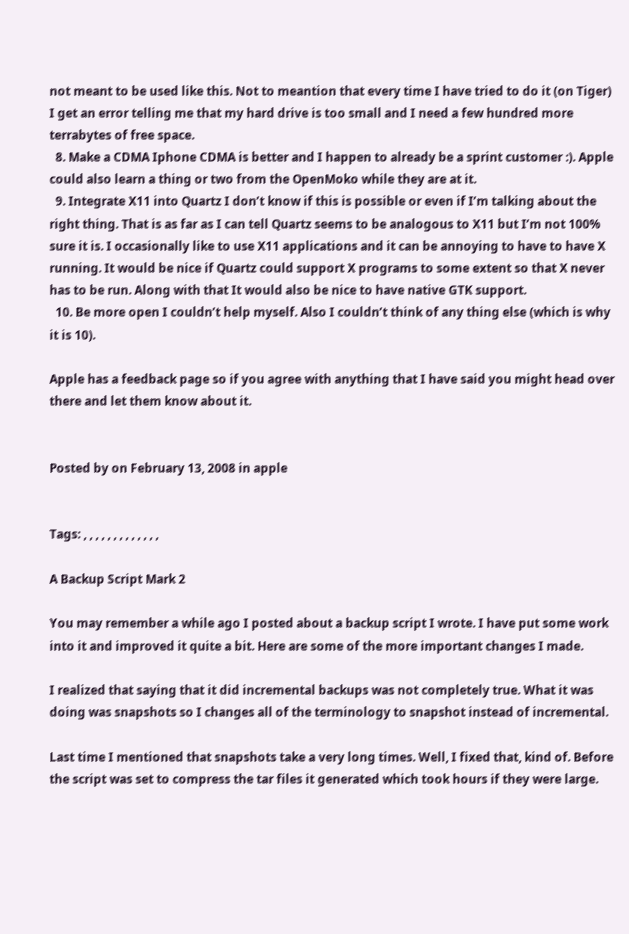not meant to be used like this. Not to meantion that every time I have tried to do it (on Tiger) I get an error telling me that my hard drive is too small and I need a few hundred more terrabytes of free space.
  8. Make a CDMA Iphone CDMA is better and I happen to already be a sprint customer :). Apple could also learn a thing or two from the OpenMoko while they are at it.
  9. Integrate X11 into Quartz I don’t know if this is possible or even if I’m talking about the right thing. That is as far as I can tell Quartz seems to be analogous to X11 but I’m not 100% sure it is. I occasionally like to use X11 applications and it can be annoying to have to have X running. It would be nice if Quartz could support X programs to some extent so that X never has to be run. Along with that It would also be nice to have native GTK support.
  10. Be more open I couldn’t help myself. Also I couldn’t think of any thing else (which is why it is 10).

Apple has a feedback page so if you agree with anything that I have said you might head over there and let them know about it.


Posted by on February 13, 2008 in apple


Tags: , , , , , , , , , , , , ,

A Backup Script Mark 2

You may remember a while ago I posted about a backup script I wrote. I have put some work into it and improved it quite a bit. Here are some of the more important changes I made.

I realized that saying that it did incremental backups was not completely true. What it was doing was snapshots so I changes all of the terminology to snapshot instead of incremental.

Last time I mentioned that snapshots take a very long times. Well, I fixed that, kind of. Before the script was set to compress the tar files it generated which took hours if they were large.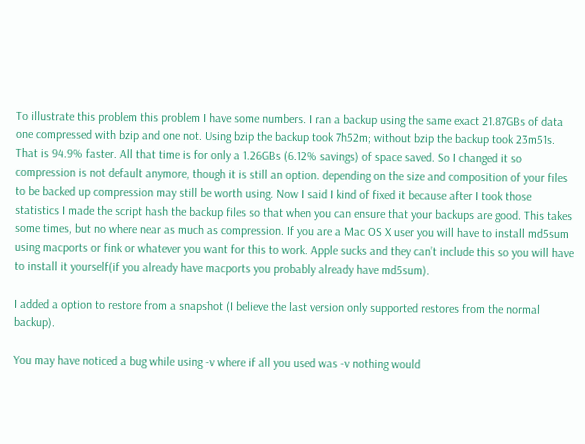To illustrate this problem this problem I have some numbers. I ran a backup using the same exact 21.87GBs of data one compressed with bzip and one not. Using bzip the backup took 7h52m; without bzip the backup took 23m51s. That is 94.9% faster. All that time is for only a 1.26GBs (6.12% savings) of space saved. So I changed it so compression is not default anymore, though it is still an option. depending on the size and composition of your files to be backed up compression may still be worth using. Now I said I kind of fixed it because after I took those statistics I made the script hash the backup files so that when you can ensure that your backups are good. This takes some times, but no where near as much as compression. If you are a Mac OS X user you will have to install md5sum using macports or fink or whatever you want for this to work. Apple sucks and they can’t include this so you will have to install it yourself(if you already have macports you probably already have md5sum).

I added a option to restore from a snapshot (I believe the last version only supported restores from the normal backup).

You may have noticed a bug while using -v where if all you used was -v nothing would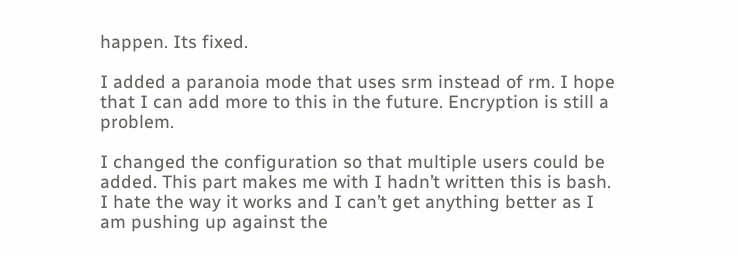happen. Its fixed.

I added a paranoia mode that uses srm instead of rm. I hope that I can add more to this in the future. Encryption is still a problem.

I changed the configuration so that multiple users could be added. This part makes me with I hadn’t written this is bash. I hate the way it works and I can’t get anything better as I am pushing up against the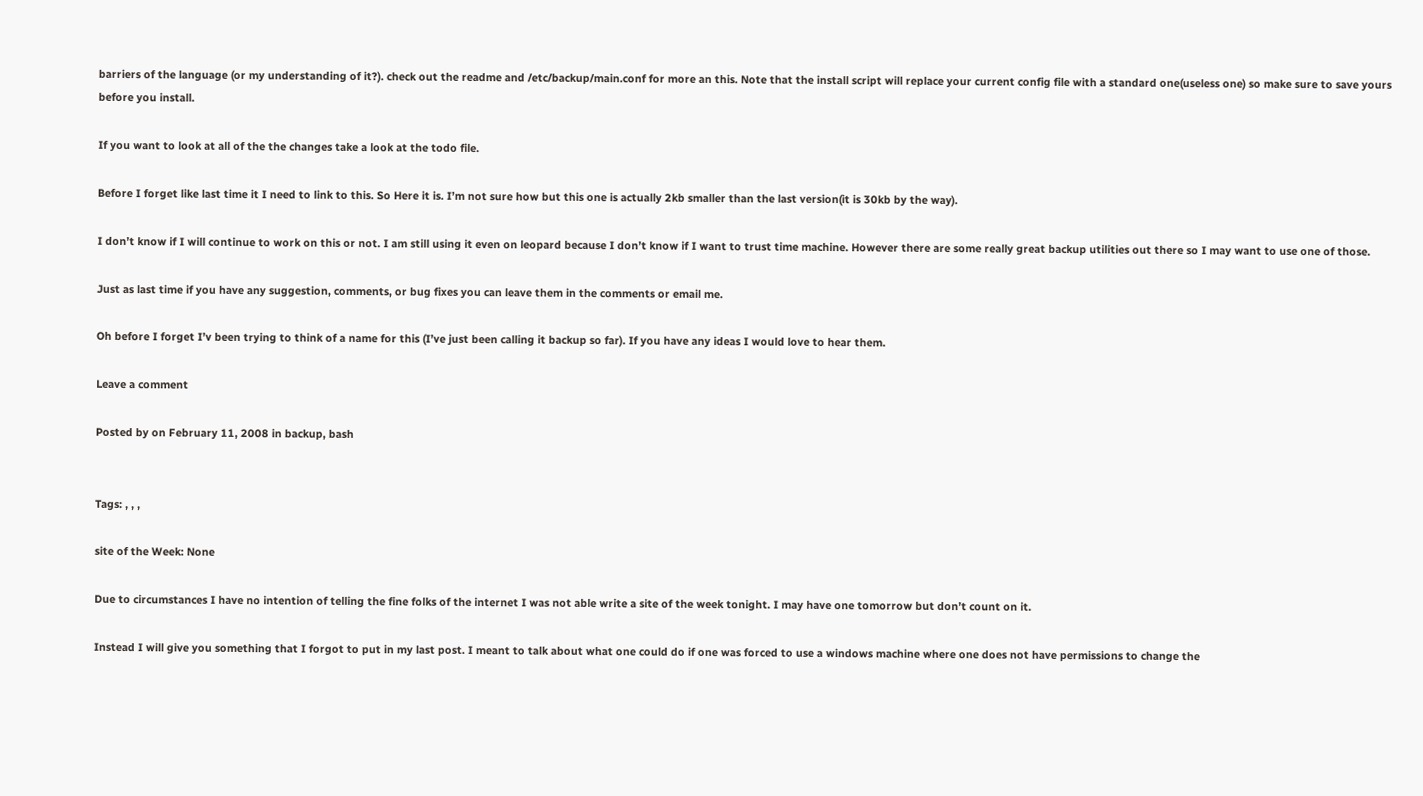barriers of the language (or my understanding of it?). check out the readme and /etc/backup/main.conf for more an this. Note that the install script will replace your current config file with a standard one(useless one) so make sure to save yours before you install.

If you want to look at all of the the changes take a look at the todo file.

Before I forget like last time it I need to link to this. So Here it is. I’m not sure how but this one is actually 2kb smaller than the last version(it is 30kb by the way).

I don’t know if I will continue to work on this or not. I am still using it even on leopard because I don’t know if I want to trust time machine. However there are some really great backup utilities out there so I may want to use one of those.

Just as last time if you have any suggestion, comments, or bug fixes you can leave them in the comments or email me.

Oh before I forget I’v been trying to think of a name for this (I’ve just been calling it backup so far). If you have any ideas I would love to hear them.

Leave a comment

Posted by on February 11, 2008 in backup, bash


Tags: , , ,

site of the Week: None

Due to circumstances I have no intention of telling the fine folks of the internet I was not able write a site of the week tonight. I may have one tomorrow but don’t count on it.

Instead I will give you something that I forgot to put in my last post. I meant to talk about what one could do if one was forced to use a windows machine where one does not have permissions to change the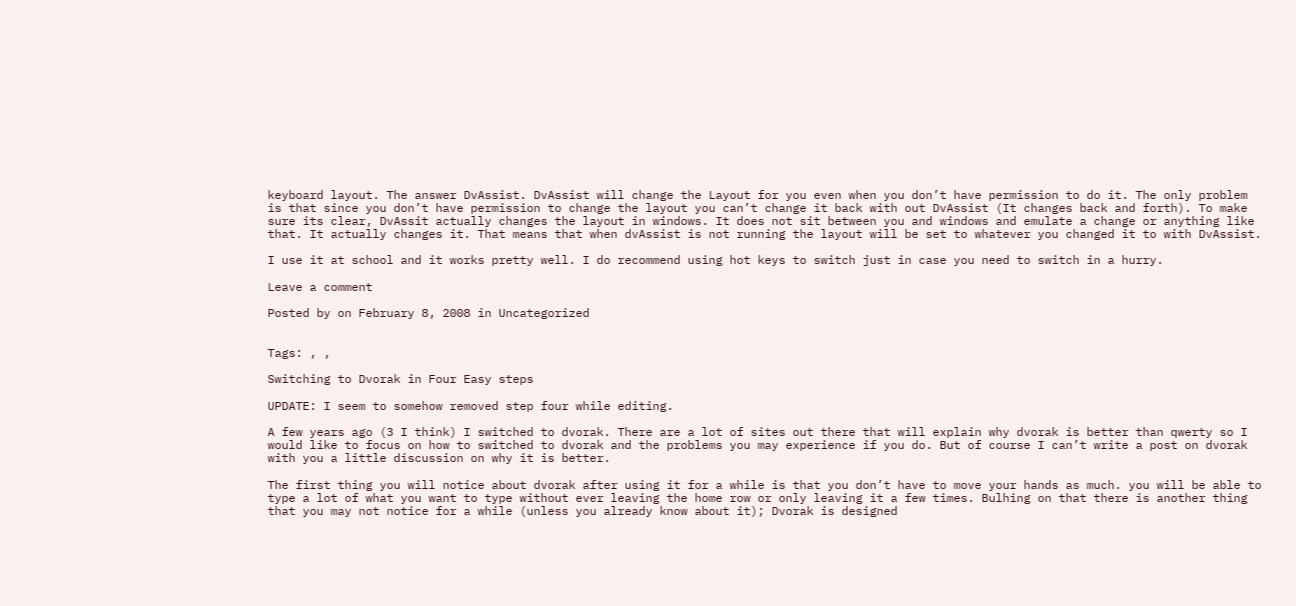keyboard layout. The answer DvAssist. DvAssist will change the Layout for you even when you don’t have permission to do it. The only problem is that since you don’t have permission to change the layout you can’t change it back with out DvAssist (It changes back and forth). To make sure its clear, DvAssit actually changes the layout in windows. It does not sit between you and windows and emulate a change or anything like that. It actually changes it. That means that when dvAssist is not running the layout will be set to whatever you changed it to with DvAssist.

I use it at school and it works pretty well. I do recommend using hot keys to switch just in case you need to switch in a hurry.

Leave a comment

Posted by on February 8, 2008 in Uncategorized


Tags: , ,

Switching to Dvorak in Four Easy steps

UPDATE: I seem to somehow removed step four while editing.

A few years ago (3 I think) I switched to dvorak. There are a lot of sites out there that will explain why dvorak is better than qwerty so I would like to focus on how to switched to dvorak and the problems you may experience if you do. But of course I can’t write a post on dvorak with you a little discussion on why it is better.

The first thing you will notice about dvorak after using it for a while is that you don’t have to move your hands as much. you will be able to type a lot of what you want to type without ever leaving the home row or only leaving it a few times. Bulhing on that there is another thing that you may not notice for a while (unless you already know about it); Dvorak is designed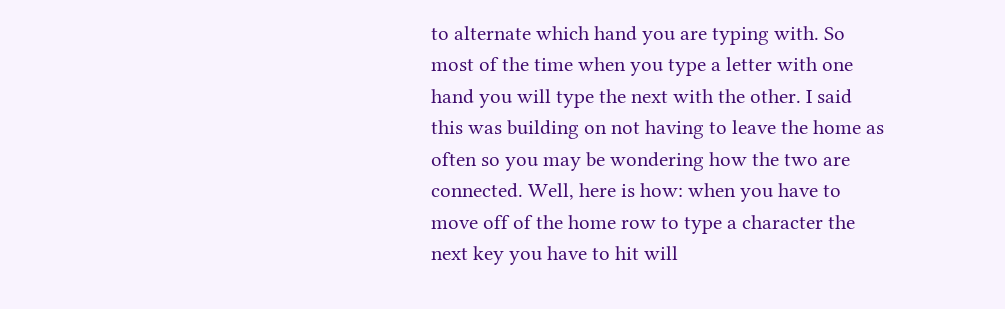to alternate which hand you are typing with. So most of the time when you type a letter with one hand you will type the next with the other. I said this was building on not having to leave the home as often so you may be wondering how the two are connected. Well, here is how: when you have to move off of the home row to type a character the next key you have to hit will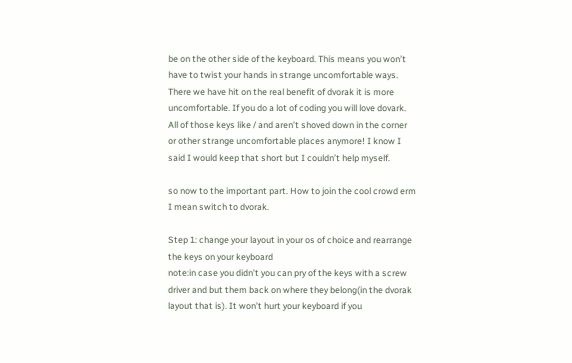be on the other side of the keyboard. This means you won’t have to twist your hands in strange uncomfortable ways. There we have hit on the real benefit of dvorak it is more uncomfortable. If you do a lot of coding you will love dovark. All of those keys like / and aren’t shoved down in the corner or other strange uncomfortable places anymore! I know I said I would keep that short but I couldn’t help myself.

so now to the important part. How to join the cool crowd erm I mean switch to dvorak.

Step 1: change your layout in your os of choice and rearrange the keys on your keyboard
note:in case you didn’t you can pry of the keys with a screw driver and but them back on where they belong(in the dvorak layout that is). It won’t hurt your keyboard if you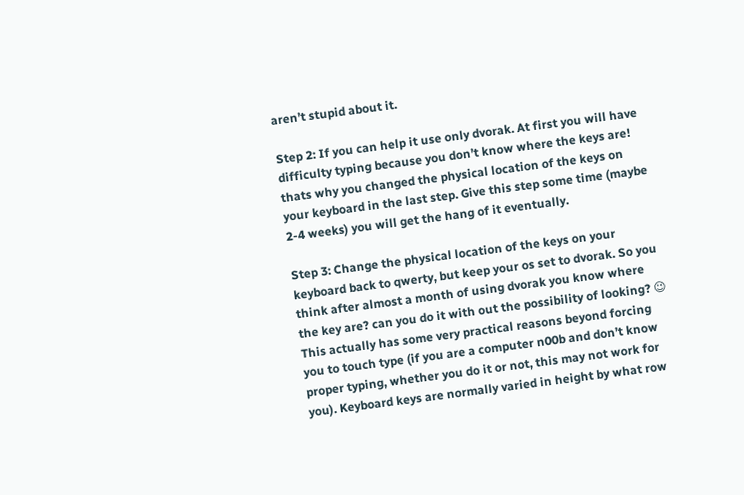aren’t stupid about it.

Step 2: If you can help it use only dvorak. At first you will have difficulty typing because you don’t know where the keys are! thats why you changed the physical location of the keys on your keyboard in the last step. Give this step some time (maybe 2-4 weeks) you will get the hang of it eventually.

Step 3: Change the physical location of the keys on your keyboard back to qwerty, but keep your os set to dvorak. So you think after almost a month of using dvorak you know where the key are? can you do it with out the possibility of looking? 😉 This actually has some very practical reasons beyond forcing you to touch type (if you are a computer n00b and don’t know proper typing, whether you do it or not, this may not work for you). Keyboard keys are normally varied in height by what row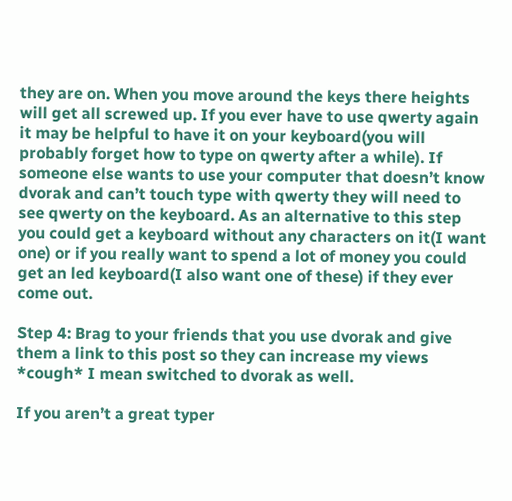they are on. When you move around the keys there heights will get all screwed up. If you ever have to use qwerty again it may be helpful to have it on your keyboard(you will probably forget how to type on qwerty after a while). If someone else wants to use your computer that doesn’t know dvorak and can’t touch type with qwerty they will need to see qwerty on the keyboard. As an alternative to this step you could get a keyboard without any characters on it(I want one) or if you really want to spend a lot of money you could get an led keyboard(I also want one of these) if they ever come out.

Step 4: Brag to your friends that you use dvorak and give them a link to this post so they can increase my views *cough* I mean switched to dvorak as well.

If you aren’t a great typer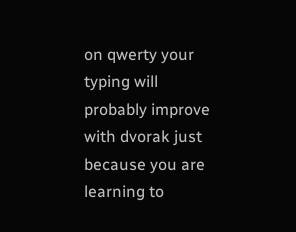on qwerty your typing will probably improve with dvorak just because you are learning to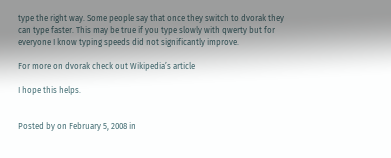type the right way. Some people say that once they switch to dvorak they can type faster. This may be true if you type slowly with qwerty but for everyone I know typing speeds did not significantly improve.

For more on dvorak check out Wikipedia’s article

I hope this helps.


Posted by on February 5, 2008 in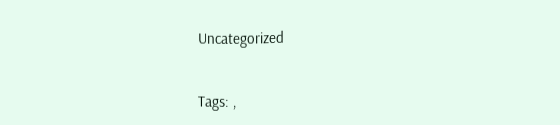Uncategorized


Tags: ,